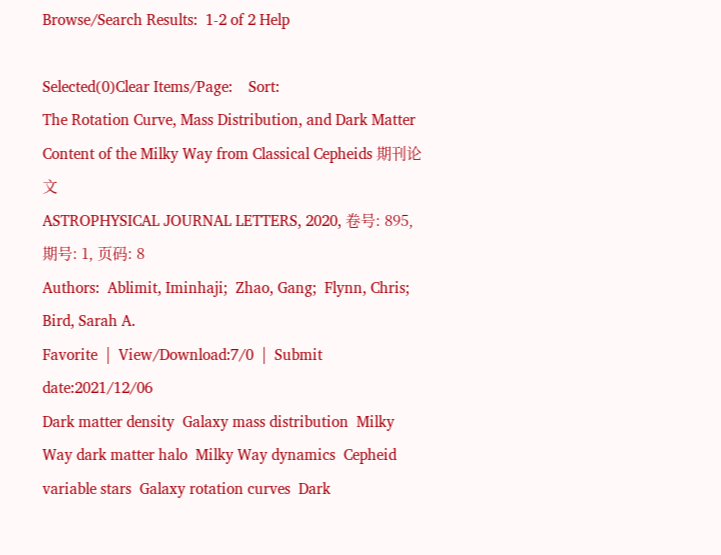Browse/Search Results:  1-2 of 2 Help

Selected(0)Clear Items/Page:    Sort:
The Rotation Curve, Mass Distribution, and Dark Matter Content of the Milky Way from Classical Cepheids 期刊论文
ASTROPHYSICAL JOURNAL LETTERS, 2020, 卷号: 895, 期号: 1, 页码: 8
Authors:  Ablimit, Iminhaji;  Zhao, Gang;  Flynn, Chris;  Bird, Sarah A.
Favorite  |  View/Download:7/0  |  Submit date:2021/12/06
Dark matter density  Galaxy mass distribution  Milky Way dark matter halo  Milky Way dynamics  Cepheid variable stars  Galaxy rotation curves  Dark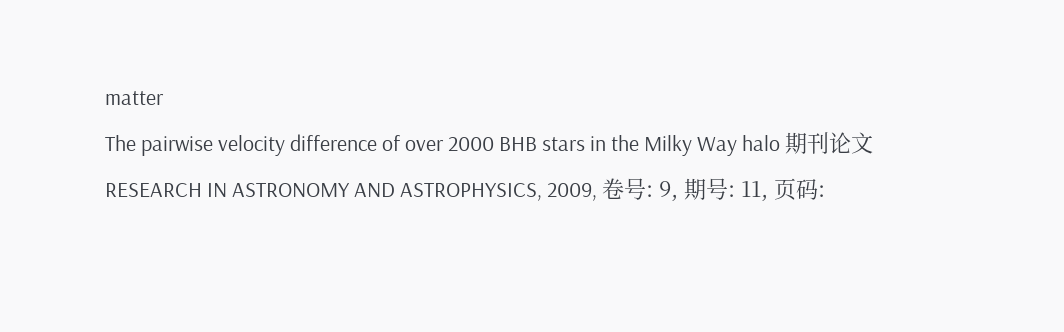matter
The pairwise velocity difference of over 2000 BHB stars in the Milky Way halo 期刊论文
RESEARCH IN ASTRONOMY AND ASTROPHYSICS, 2009, 卷号: 9, 期号: 11, 页码: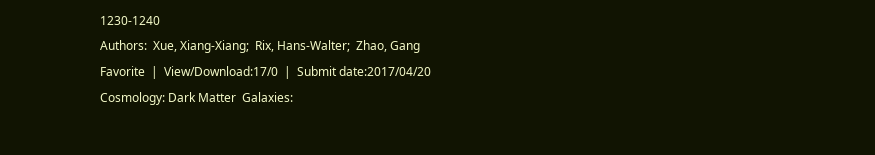1230-1240
Authors:  Xue, Xiang-Xiang;  Rix, Hans-Walter;  Zhao, Gang
Favorite  |  View/Download:17/0  |  Submit date:2017/04/20
Cosmology: Dark Matter  Galaxies: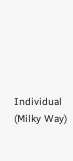Individual (Milky Way)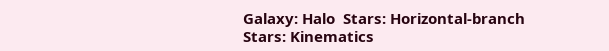Galaxy: Halo  Stars: Horizontal-branch  Stars: Kinematics